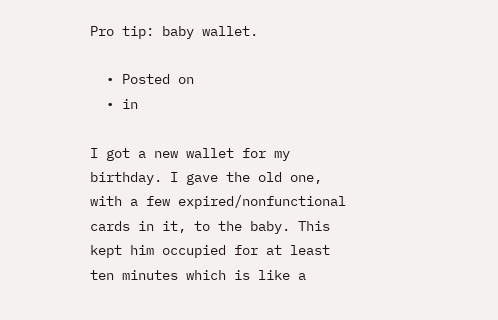Pro tip: baby wallet.

  • Posted on
  • in

I got a new wallet for my birthday. I gave the old one, with a few expired/nonfunctional cards in it, to the baby. This kept him occupied for at least ten minutes which is like a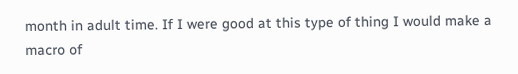month in adult time. If I were good at this type of thing I would make a macro of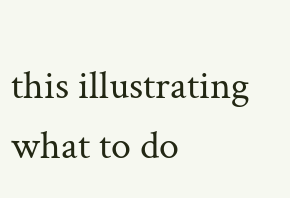this illustrating what to do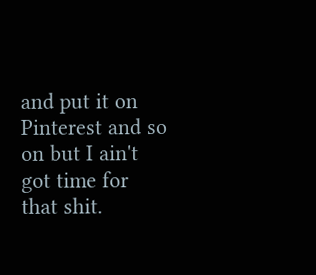and put it on Pinterest and so on but I ain't got time for that shit.